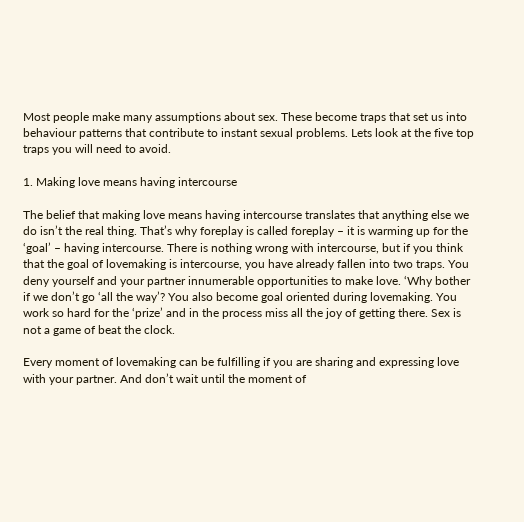Most people make many assumptions about sex. These become traps that set us into behaviour patterns that contribute to instant sexual problems. Lets look at the five top traps you will need to avoid.

1. Making love means having intercourse

The belief that making love means having intercourse translates that anything else we do isn’t the real thing. That’s why foreplay is called foreplay – it is warming up for the ‘goal’ – having intercourse. There is nothing wrong with intercourse, but if you think that the goal of lovemaking is intercourse, you have already fallen into two traps. You deny yourself and your partner innumerable opportunities to make love. ‘Why bother if we don’t go ‘all the way’? You also become goal oriented during lovemaking. You work so hard for the ‘prize’ and in the process miss all the joy of getting there. Sex is not a game of beat the clock.

Every moment of lovemaking can be fulfilling if you are sharing and expressing love with your partner. And don’t wait until the moment of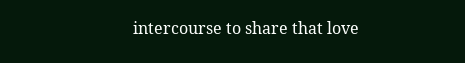intercourse to share that love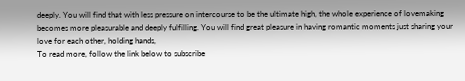deeply. You will find that with less pressure on intercourse to be the ultimate high, the whole experience of lovemaking becomes more pleasurable and deeply fulfilling. You will find great pleasure in having romantic moments just sharing your love for each other, holding hands,
To read more, follow the link below to subscribe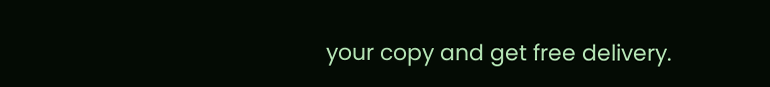your copy and get free delivery.